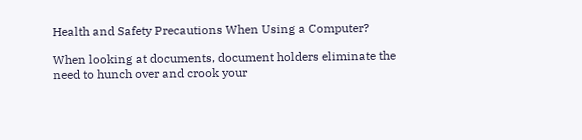Health and Safety Precautions When Using a Computer?

When looking at documents, document holders eliminate the need to hunch over and crook your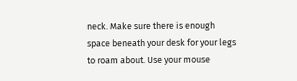neck. Make sure there is enough space beneath your desk for your legs to roam about. Use your mouse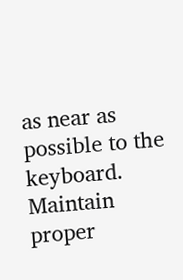as near as possible to the keyboard. Maintain proper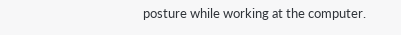posture while working at the computer.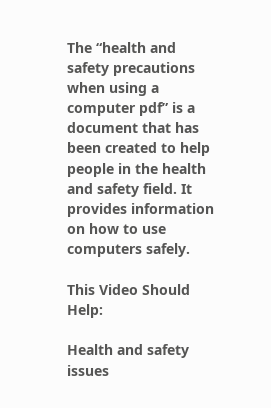The “health and safety precautions when using a computer pdf” is a document that has been created to help people in the health and safety field. It provides information on how to use computers safely.

This Video Should Help:

Health and safety issues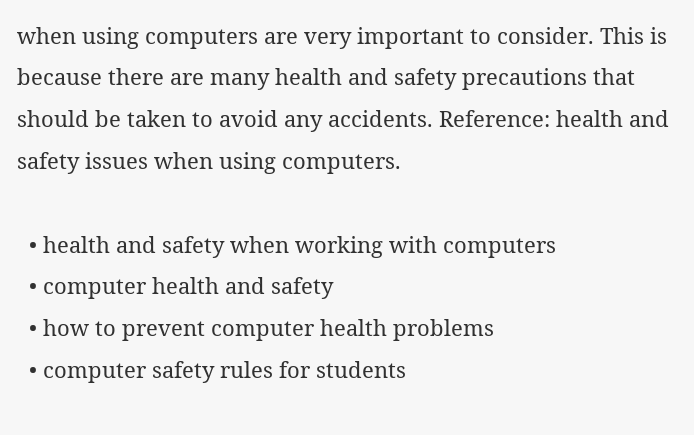when using computers are very important to consider. This is because there are many health and safety precautions that should be taken to avoid any accidents. Reference: health and safety issues when using computers.

  • health and safety when working with computers
  • computer health and safety
  • how to prevent computer health problems
  • computer safety rules for students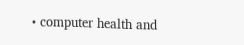• computer health and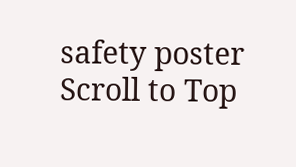safety poster
Scroll to Top